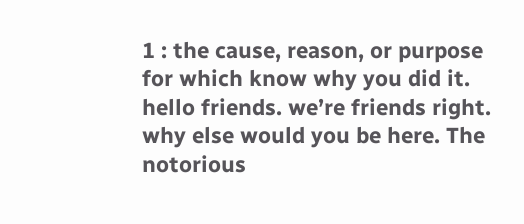1 : the cause, reason, or purpose for which know why you did it.
hello friends. we’re friends right. why else would you be here. The notorious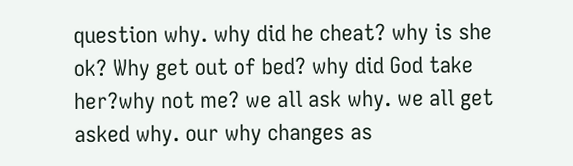question why. why did he cheat? why is she ok? Why get out of bed? why did God take her?why not me? we all ask why. we all get asked why. our why changes as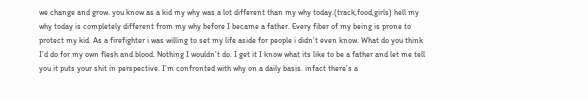we change and grow. you know as a kid my why was a lot different than my why today.(track,food,girls) hell my why today is completely different from my why before I became a father. Every fiber of my being is prone to protect my kid. As a firefighter i was willing to set my life aside for people i didn’t even know. What do you think I’d do for my own flesh and blood. Nothing I wouldn’t do. I get it I know what its like to be a father and let me tell you it puts your shit in perspective. I’m confronted with why on a daily basis. infact there’s a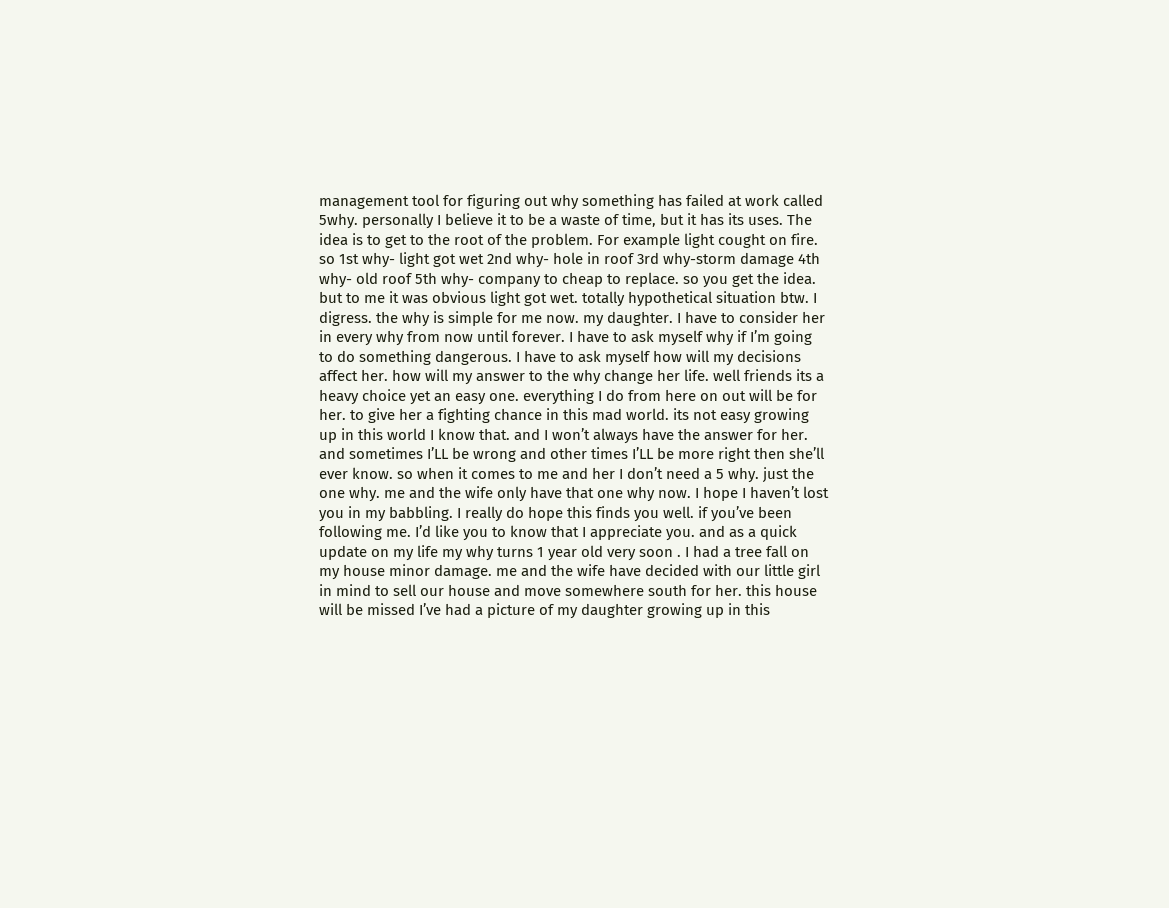management tool for figuring out why something has failed at work called 5why. personally I believe it to be a waste of time, but it has its uses. The idea is to get to the root of the problem. For example light cought on fire. so 1st why- light got wet 2nd why- hole in roof 3rd why-storm damage 4th why- old roof 5th why- company to cheap to replace. so you get the idea. but to me it was obvious light got wet. totally hypothetical situation btw. I digress. the why is simple for me now. my daughter. I have to consider her in every why from now until forever. I have to ask myself why if I’m going to do something dangerous. I have to ask myself how will my decisions affect her. how will my answer to the why change her life. well friends its a heavy choice yet an easy one. everything I do from here on out will be for her. to give her a fighting chance in this mad world. its not easy growing up in this world I know that. and I won’t always have the answer for her. and sometimes I’LL be wrong and other times I’LL be more right then she’ll ever know. so when it comes to me and her I don’t need a 5 why. just the one why. me and the wife only have that one why now. I hope I haven’t lost you in my babbling. I really do hope this finds you well. if you’ve been following me. I’d like you to know that I appreciate you. and as a quick update on my life my why turns 1 year old very soon . I had a tree fall on my house minor damage. me and the wife have decided with our little girl in mind to sell our house and move somewhere south for her. this house will be missed I’ve had a picture of my daughter growing up in this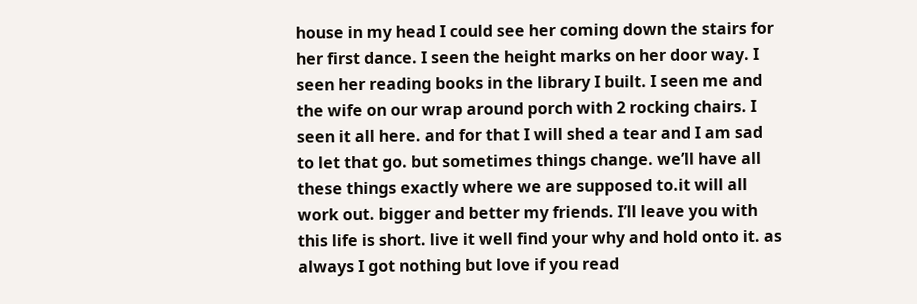house in my head I could see her coming down the stairs for her first dance. I seen the height marks on her door way. I seen her reading books in the library I built. I seen me and the wife on our wrap around porch with 2 rocking chairs. I seen it all here. and for that I will shed a tear and I am sad to let that go. but sometimes things change. we’ll have all these things exactly where we are supposed to.it will all work out. bigger and better my friends. I’ll leave you with this life is short. live it well find your why and hold onto it. as always I got nothing but love if you read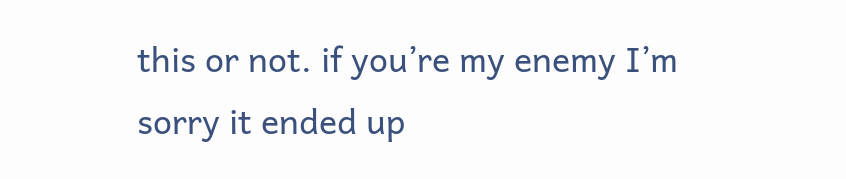this or not. if you’re my enemy I’m sorry it ended up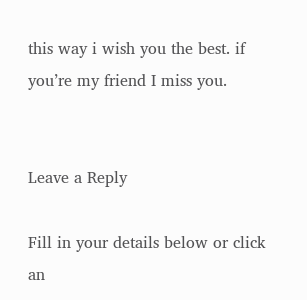this way i wish you the best. if you’re my friend I miss you.


Leave a Reply

Fill in your details below or click an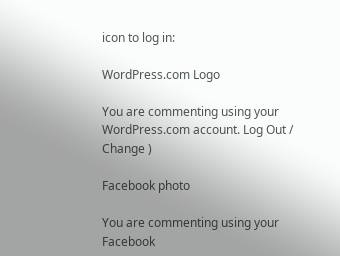icon to log in:

WordPress.com Logo

You are commenting using your WordPress.com account. Log Out /  Change )

Facebook photo

You are commenting using your Facebook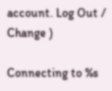account. Log Out /  Change )

Connecting to %s